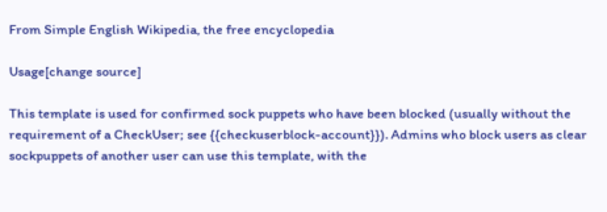From Simple English Wikipedia, the free encyclopedia

Usage[change source]

This template is used for confirmed sock puppets who have been blocked (usually without the requirement of a CheckUser; see {{checkuserblock-account}}). Admins who block users as clear sockpuppets of another user can use this template, with the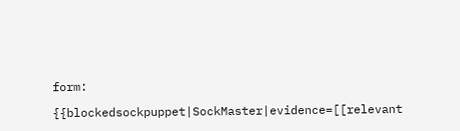form:

{{blockedsockpuppet|SockMaster|evidence=[[relevant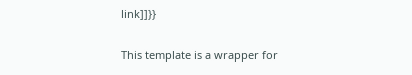link]]}}

This template is a wrapper for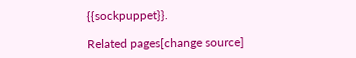{{sockpuppet}}.

Related pages[change source]